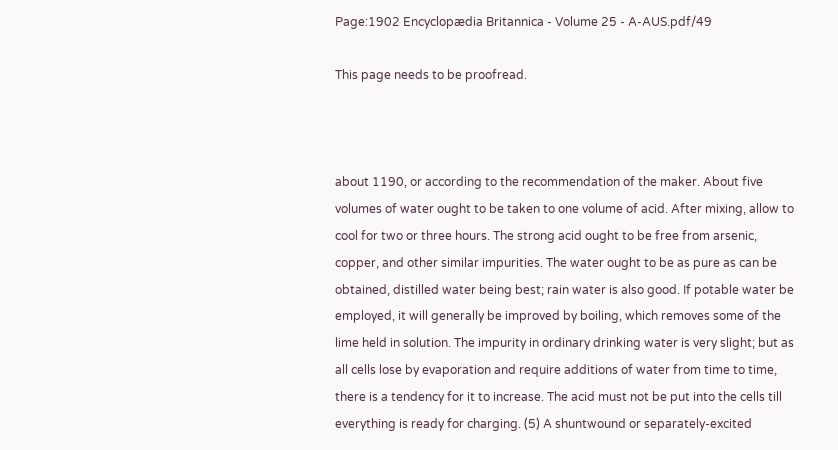Page:1902 Encyclopædia Britannica - Volume 25 - A-AUS.pdf/49

This page needs to be proofread.



about 1190, or according to the recommendation of the maker. About five volumes of water ought to be taken to one volume of acid. After mixing, allow to cool for two or three hours. The strong acid ought to be free from arsenic, copper, and other similar impurities. The water ought to be as pure as can be obtained, distilled water being best; rain water is also good. If potable water be employed, it will generally be improved by boiling, which removes some of the lime held in solution. The impurity in ordinary drinking water is very slight; but as all cells lose by evaporation and require additions of water from time to time, there is a tendency for it to increase. The acid must not be put into the cells till everything is ready for charging. (5) A shuntwound or separately-excited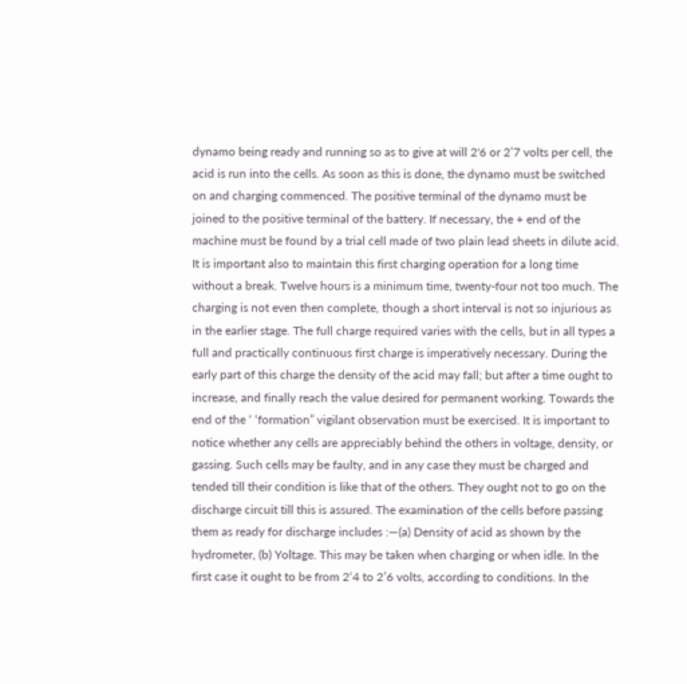dynamo being ready and running so as to give at will 2'6 or 2’7 volts per cell, the acid is run into the cells. As soon as this is done, the dynamo must be switched on and charging commenced. The positive terminal of the dynamo must be joined to the positive terminal of the battery. If necessary, the + end of the machine must be found by a trial cell made of two plain lead sheets in dilute acid. It is important also to maintain this first charging operation for a long time without a break. Twelve hours is a minimum time, twenty-four not too much. The charging is not even then complete, though a short interval is not so injurious as in the earlier stage. The full charge required varies with the cells, but in all types a full and practically continuous first charge is imperatively necessary. During the early part of this charge the density of the acid may fall; but after a time ought to increase, and finally reach the value desired for permanent working. Towards the end of the ‘ ‘formation” vigilant observation must be exercised. It is important to notice whether any cells are appreciably behind the others in voltage, density, or gassing. Such cells may be faulty, and in any case they must be charged and tended till their condition is like that of the others. They ought not to go on the discharge circuit till this is assured. The examination of the cells before passing them as ready for discharge includes :—(a) Density of acid as shown by the hydrometer, (b) Yoltage. This may be taken when charging or when idle. In the first case it ought to be from 2‘4 to 2’6 volts, according to conditions. In the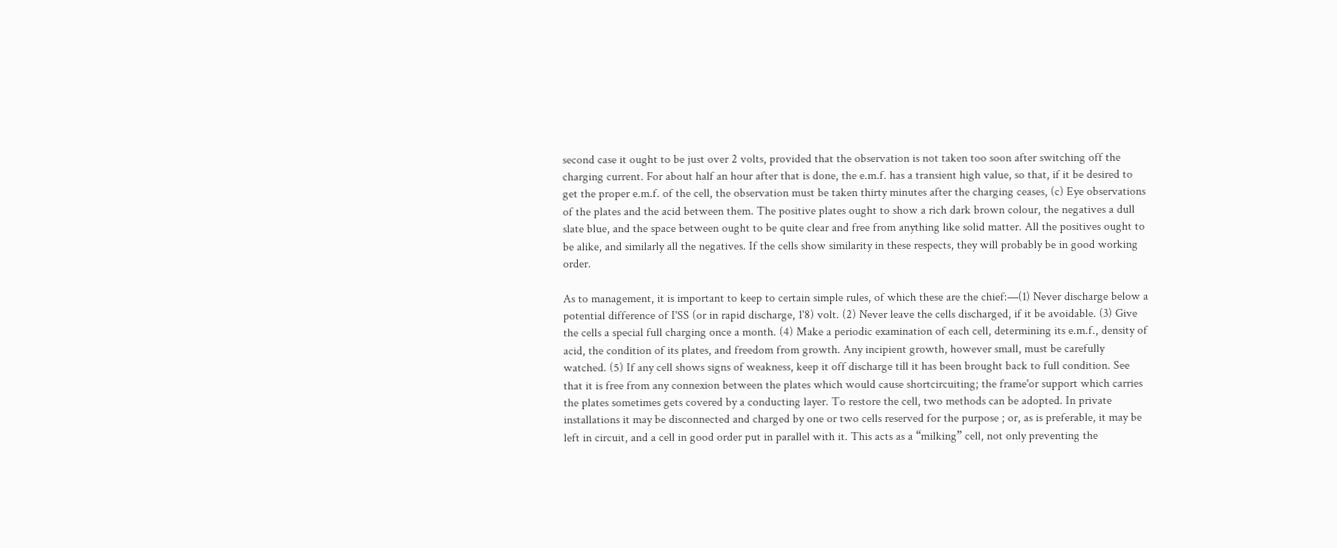second case it ought to be just over 2 volts, provided that the observation is not taken too soon after switching off the charging current. For about half an hour after that is done, the e.m.f. has a transient high value, so that, if it be desired to get the proper e.m.f. of the cell, the observation must be taken thirty minutes after the charging ceases, (c) Eye observations of the plates and the acid between them. The positive plates ought to show a rich dark brown colour, the negatives a dull slate blue, and the space between ought to be quite clear and free from anything like solid matter. All the positives ought to be alike, and similarly all the negatives. If the cells show similarity in these respects, they will probably be in good working order.

As to management, it is important to keep to certain simple rules, of which these are the chief:—(1) Never discharge below a potential difference of I'SS (or in rapid discharge, 1'8) volt. (2) Never leave the cells discharged, if it be avoidable. (3) Give the cells a special full charging once a month. (4) Make a periodic examination of each cell, determining its e.m.f., density of acid, the condition of its plates, and freedom from growth. Any incipient growth, however small, must be carefully watched. (5) If any cell shows signs of weakness, keep it off discharge till it has been brought back to full condition. See that it is free from any connexion between the plates which would cause shortcircuiting; the frame'or support which carries the plates sometimes gets covered by a conducting layer. To restore the cell, two methods can be adopted. In private installations it may be disconnected and charged by one or two cells reserved for the purpose ; or, as is preferable, it may be left in circuit, and a cell in good order put in parallel with it. This acts as a “milking” cell, not only preventing the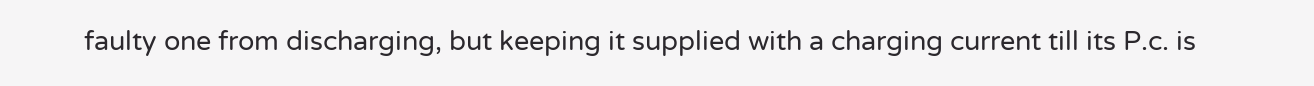faulty one from discharging, but keeping it supplied with a charging current till its P.c. is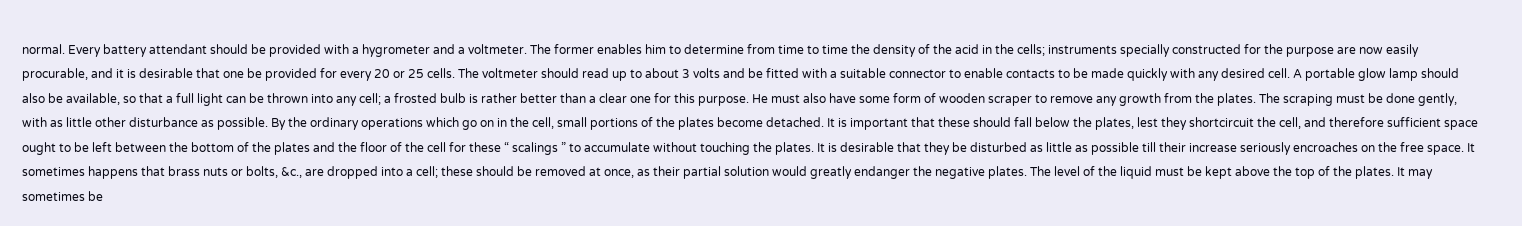normal. Every battery attendant should be provided with a hygrometer and a voltmeter. The former enables him to determine from time to time the density of the acid in the cells; instruments specially constructed for the purpose are now easily procurable, and it is desirable that one be provided for every 20 or 25 cells. The voltmeter should read up to about 3 volts and be fitted with a suitable connector to enable contacts to be made quickly with any desired cell. A portable glow lamp should also be available, so that a full light can be thrown into any cell; a frosted bulb is rather better than a clear one for this purpose. He must also have some form of wooden scraper to remove any growth from the plates. The scraping must be done gently, with as little other disturbance as possible. By the ordinary operations which go on in the cell, small portions of the plates become detached. It is important that these should fall below the plates, lest they shortcircuit the cell, and therefore sufficient space ought to be left between the bottom of the plates and the floor of the cell for these “ scalings ” to accumulate without touching the plates. It is desirable that they be disturbed as little as possible till their increase seriously encroaches on the free space. It sometimes happens that brass nuts or bolts, &c., are dropped into a cell; these should be removed at once, as their partial solution would greatly endanger the negative plates. The level of the liquid must be kept above the top of the plates. It may sometimes be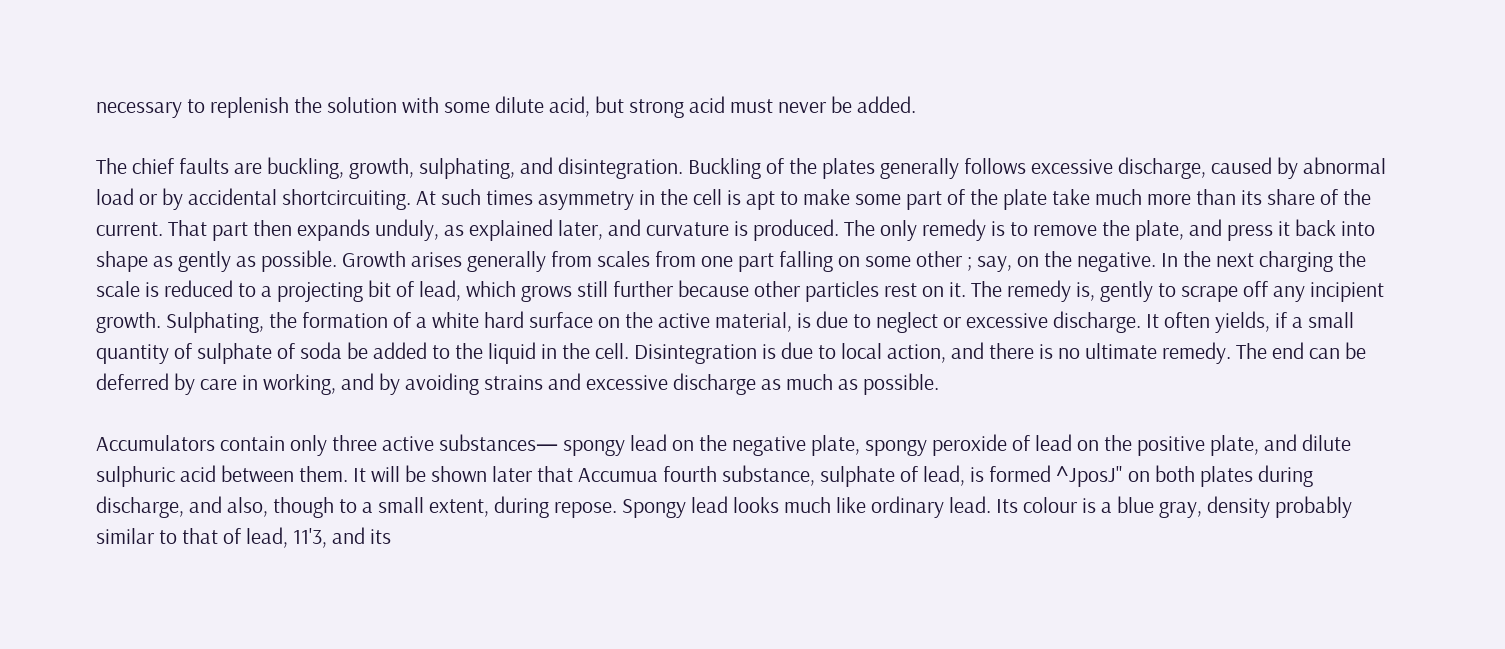necessary to replenish the solution with some dilute acid, but strong acid must never be added.

The chief faults are buckling, growth, sulphating, and disintegration. Buckling of the plates generally follows excessive discharge, caused by abnormal load or by accidental shortcircuiting. At such times asymmetry in the cell is apt to make some part of the plate take much more than its share of the current. That part then expands unduly, as explained later, and curvature is produced. The only remedy is to remove the plate, and press it back into shape as gently as possible. Growth arises generally from scales from one part falling on some other ; say, on the negative. In the next charging the scale is reduced to a projecting bit of lead, which grows still further because other particles rest on it. The remedy is, gently to scrape off any incipient growth. Sulphating, the formation of a white hard surface on the active material, is due to neglect or excessive discharge. It often yields, if a small quantity of sulphate of soda be added to the liquid in the cell. Disintegration is due to local action, and there is no ultimate remedy. The end can be deferred by care in working, and by avoiding strains and excessive discharge as much as possible.

Accumulators contain only three active substances— spongy lead on the negative plate, spongy peroxide of lead on the positive plate, and dilute sulphuric acid between them. It will be shown later that Accumua fourth substance, sulphate of lead, is formed ^JposJ" on both plates during discharge, and also, though to a small extent, during repose. Spongy lead looks much like ordinary lead. Its colour is a blue gray, density probably similar to that of lead, 11'3, and its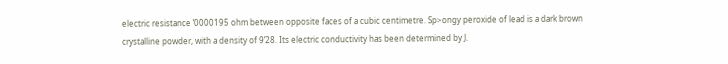electric resistance ’0000195 ohm between opposite faces of a cubic centimetre. Sp>ongy peroxide of lead is a dark brown crystalline powder, with a density of 9’28. Its electric conductivity has been determined by J.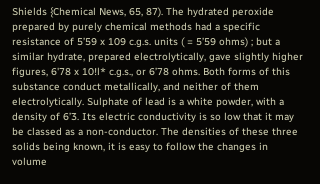Shields {Chemical News, 65, 87). The hydrated peroxide prepared by purely chemical methods had a specific resistance of 5’59 x 109 c.g.s. units ( = 5’59 ohms) ; but a similar hydrate, prepared electrolytically, gave slightly higher figures, 6'78 x 10!l* c.g.s., or 6’78 ohms. Both forms of this substance conduct metallically, and neither of them electrolytically. Sulphate of lead is a white powder, with a density of 6’3. Its electric conductivity is so low that it may be classed as a non-conductor. The densities of these three solids being known, it is easy to follow the changes in volume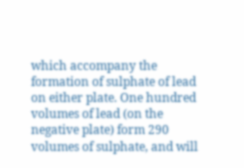which accompany the formation of sulphate of lead on either plate. One hundred volumes of lead (on the negative plate) form 290 volumes of sulphate, and will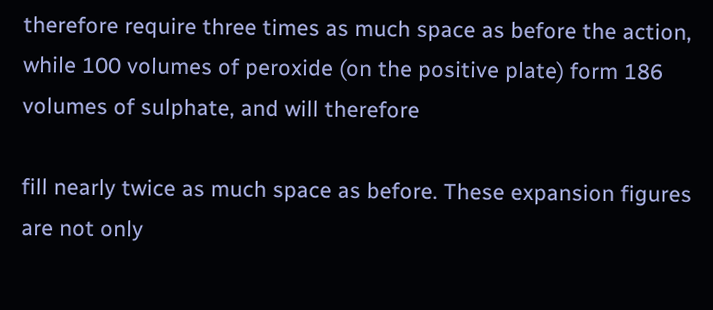therefore require three times as much space as before the action, while 100 volumes of peroxide (on the positive plate) form 186 volumes of sulphate, and will therefore

fill nearly twice as much space as before. These expansion figures are not only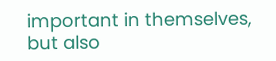important in themselves, but also